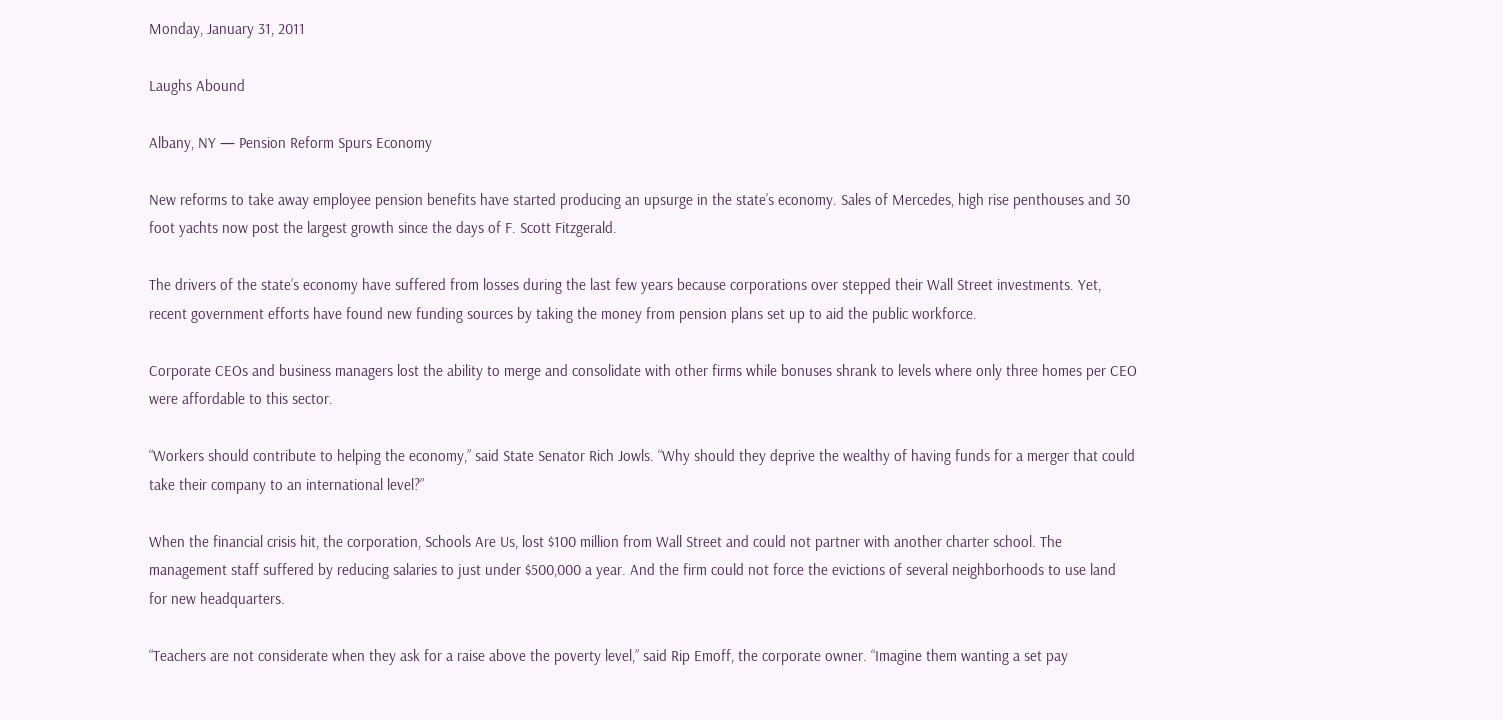Monday, January 31, 2011

Laughs Abound

Albany, NY — Pension Reform Spurs Economy

New reforms to take away employee pension benefits have started producing an upsurge in the state’s economy. Sales of Mercedes, high rise penthouses and 30 foot yachts now post the largest growth since the days of F. Scott Fitzgerald.

The drivers of the state’s economy have suffered from losses during the last few years because corporations over stepped their Wall Street investments. Yet, recent government efforts have found new funding sources by taking the money from pension plans set up to aid the public workforce.

Corporate CEOs and business managers lost the ability to merge and consolidate with other firms while bonuses shrank to levels where only three homes per CEO were affordable to this sector.

“Workers should contribute to helping the economy,” said State Senator Rich Jowls. “Why should they deprive the wealthy of having funds for a merger that could take their company to an international level?”

When the financial crisis hit, the corporation, Schools Are Us, lost $100 million from Wall Street and could not partner with another charter school. The management staff suffered by reducing salaries to just under $500,000 a year. And the firm could not force the evictions of several neighborhoods to use land for new headquarters.

“Teachers are not considerate when they ask for a raise above the poverty level,” said Rip Emoff, the corporate owner. “Imagine them wanting a set pay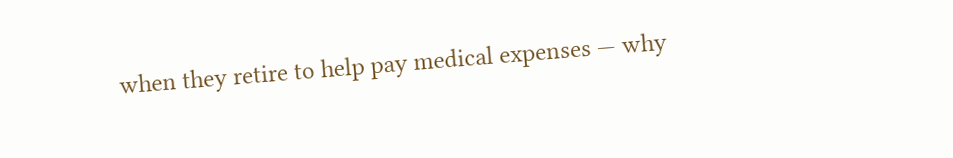when they retire to help pay medical expenses — why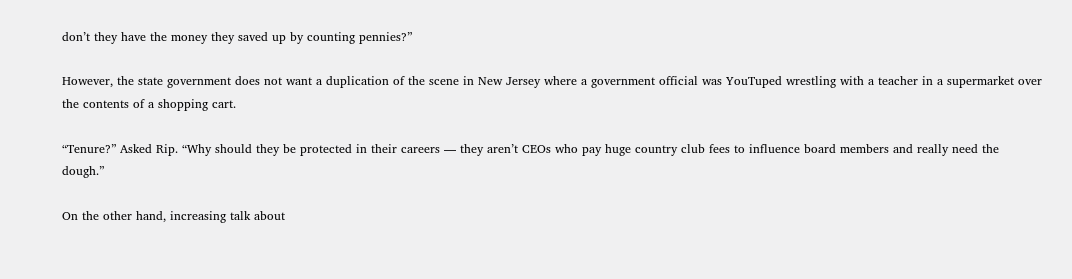don’t they have the money they saved up by counting pennies?”

However, the state government does not want a duplication of the scene in New Jersey where a government official was YouTuped wrestling with a teacher in a supermarket over the contents of a shopping cart.

“Tenure?” Asked Rip. “Why should they be protected in their careers — they aren’t CEOs who pay huge country club fees to influence board members and really need the dough.”

On the other hand, increasing talk about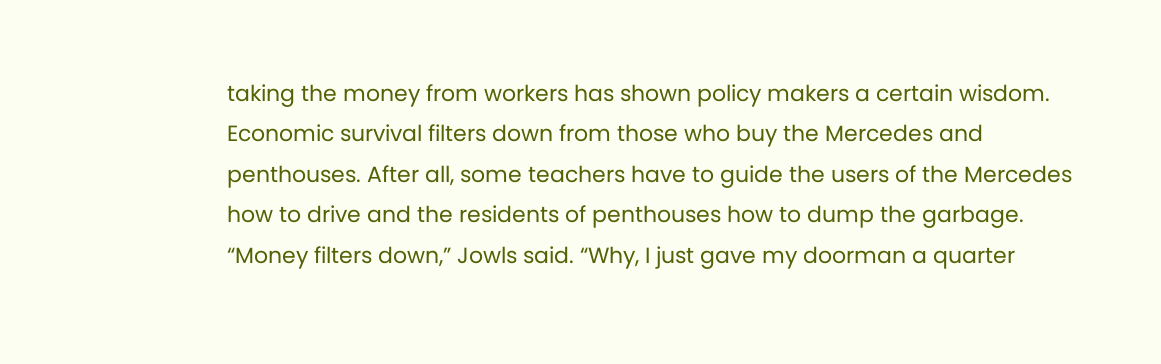taking the money from workers has shown policy makers a certain wisdom. Economic survival filters down from those who buy the Mercedes and penthouses. After all, some teachers have to guide the users of the Mercedes how to drive and the residents of penthouses how to dump the garbage. “Money filters down,” Jowls said. “Why, I just gave my doorman a quarter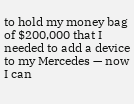to hold my money bag of $200,000 that I needed to add a device to my Mercedes — now I can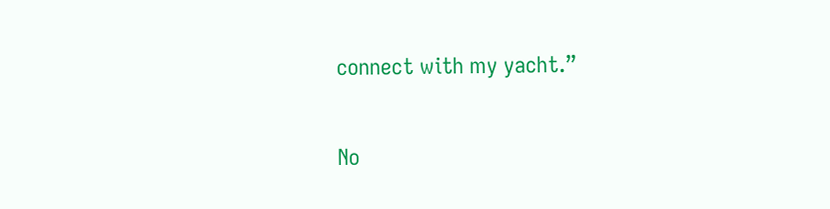connect with my yacht.”

No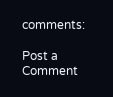comments:

Post a Comment